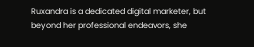Ruxandra is a dedicated digital marketer, but beyond her professional endeavors, she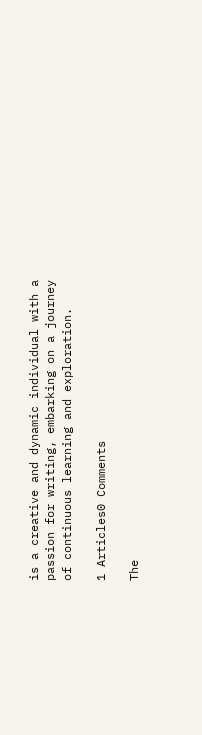is a creative and dynamic individual with a passion for writing, embarking on a journey of continuous learning and exploration.

1 Articles0 Comments

The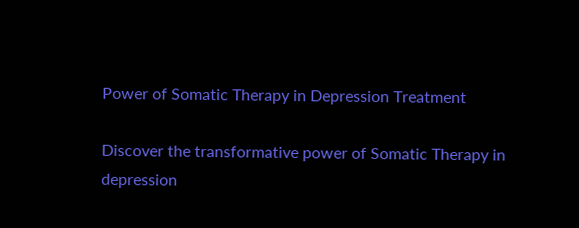Power of Somatic Therapy in Depression Treatment

Discover the transformative power of Somatic Therapy in depression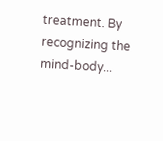treatment. By recognizing the mind-body...